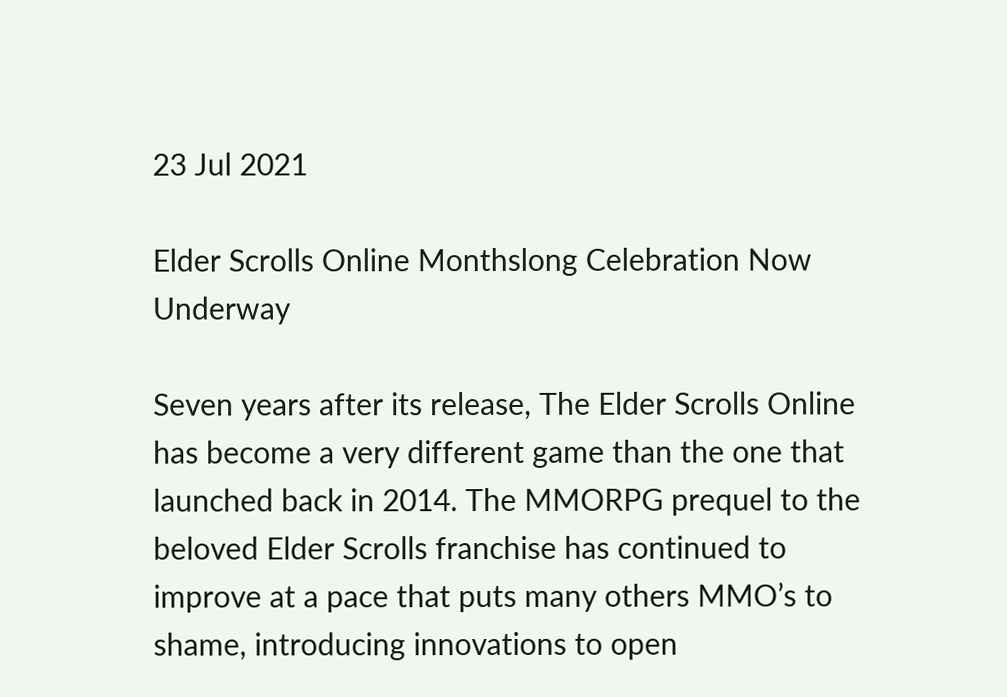23 Jul 2021

Elder Scrolls Online Monthslong Celebration Now Underway

Seven years after its release, The Elder Scrolls Online has become a very different game than the one that launched back in 2014. The MMORPG prequel to the beloved Elder Scrolls franchise has continued to improve at a pace that puts many others MMO’s to shame, introducing innovations to open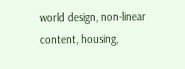world design, non-linear content, housing,